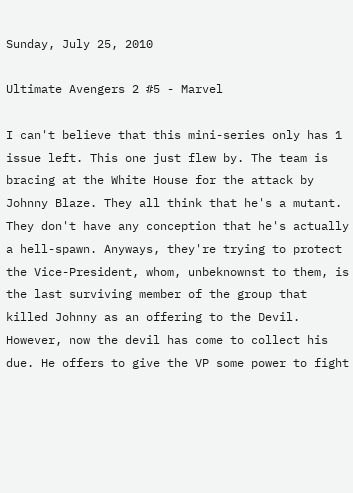Sunday, July 25, 2010

Ultimate Avengers 2 #5 - Marvel

I can't believe that this mini-series only has 1 issue left. This one just flew by. The team is bracing at the White House for the attack by Johnny Blaze. They all think that he's a mutant. They don't have any conception that he's actually a hell-spawn. Anyways, they're trying to protect the Vice-President, whom, unbeknownst to them, is the last surviving member of the group that killed Johnny as an offering to the Devil. However, now the devil has come to collect his due. He offers to give the VP some power to fight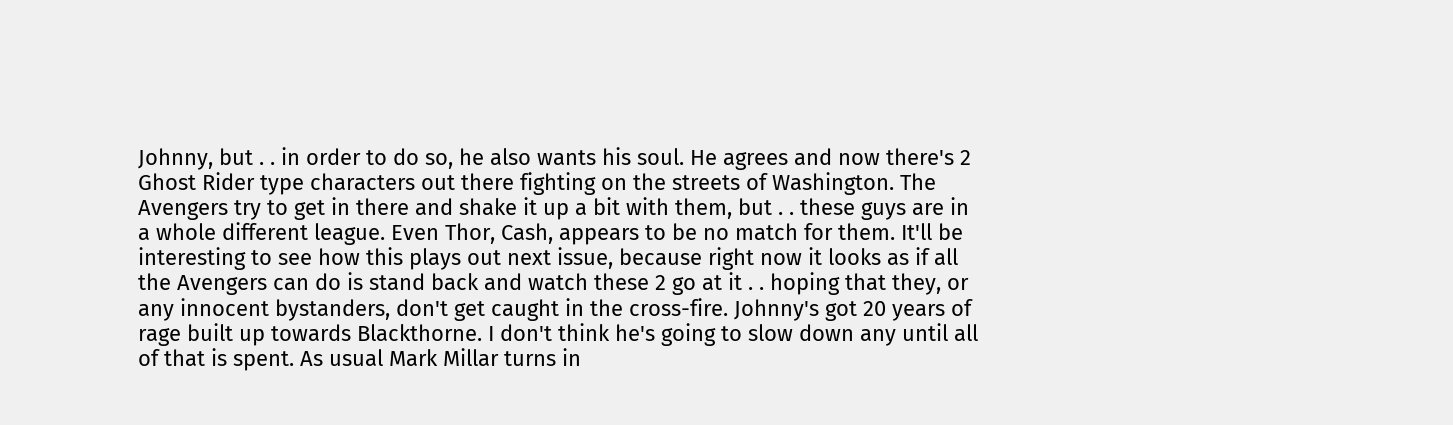Johnny, but . . in order to do so, he also wants his soul. He agrees and now there's 2 Ghost Rider type characters out there fighting on the streets of Washington. The Avengers try to get in there and shake it up a bit with them, but . . these guys are in a whole different league. Even Thor, Cash, appears to be no match for them. It'll be interesting to see how this plays out next issue, because right now it looks as if all the Avengers can do is stand back and watch these 2 go at it . . hoping that they, or any innocent bystanders, don't get caught in the cross-fire. Johnny's got 20 years of rage built up towards Blackthorne. I don't think he's going to slow down any until all of that is spent. As usual Mark Millar turns in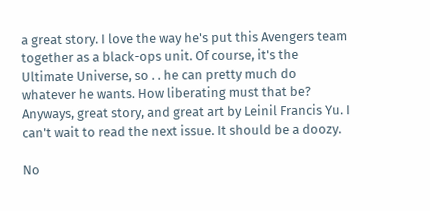a great story. I love the way he's put this Avengers team together as a black-ops unit. Of course, it's the Ultimate Universe, so . . he can pretty much do whatever he wants. How liberating must that be? Anyways, great story, and great art by Leinil Francis Yu. I can't wait to read the next issue. It should be a doozy.

No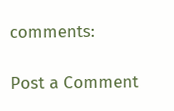comments:

Post a Comment